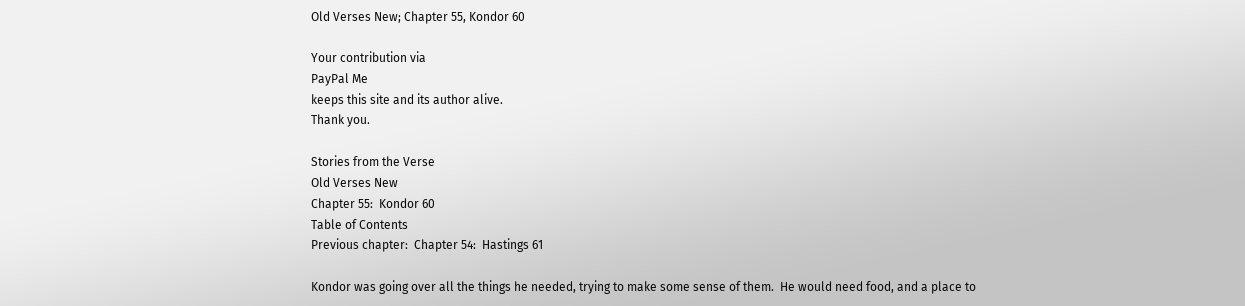Old Verses New; Chapter 55, Kondor 60

Your contribution via
PayPal Me
keeps this site and its author alive.
Thank you.

Stories from the Verse
Old Verses New
Chapter 55:  Kondor 60
Table of Contents
Previous chapter:  Chapter 54:  Hastings 61

Kondor was going over all the things he needed, trying to make some sense of them.  He would need food, and a place to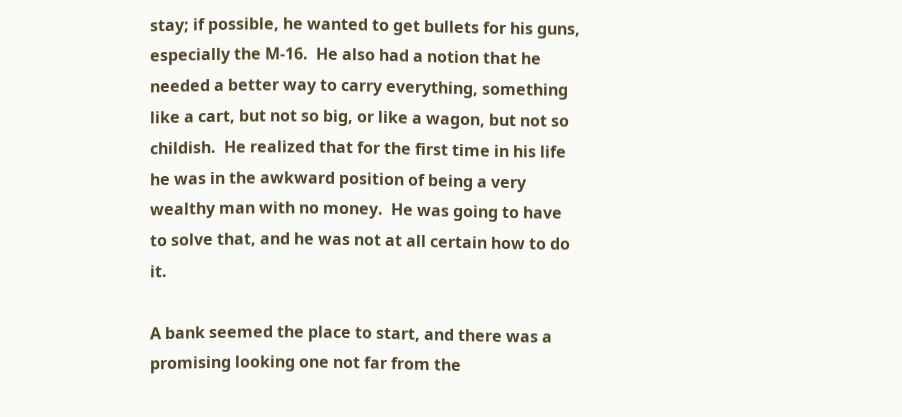stay; if possible, he wanted to get bullets for his guns, especially the M-16.  He also had a notion that he needed a better way to carry everything, something like a cart, but not so big, or like a wagon, but not so childish.  He realized that for the first time in his life he was in the awkward position of being a very wealthy man with no money.  He was going to have to solve that, and he was not at all certain how to do it.

A bank seemed the place to start, and there was a promising looking one not far from the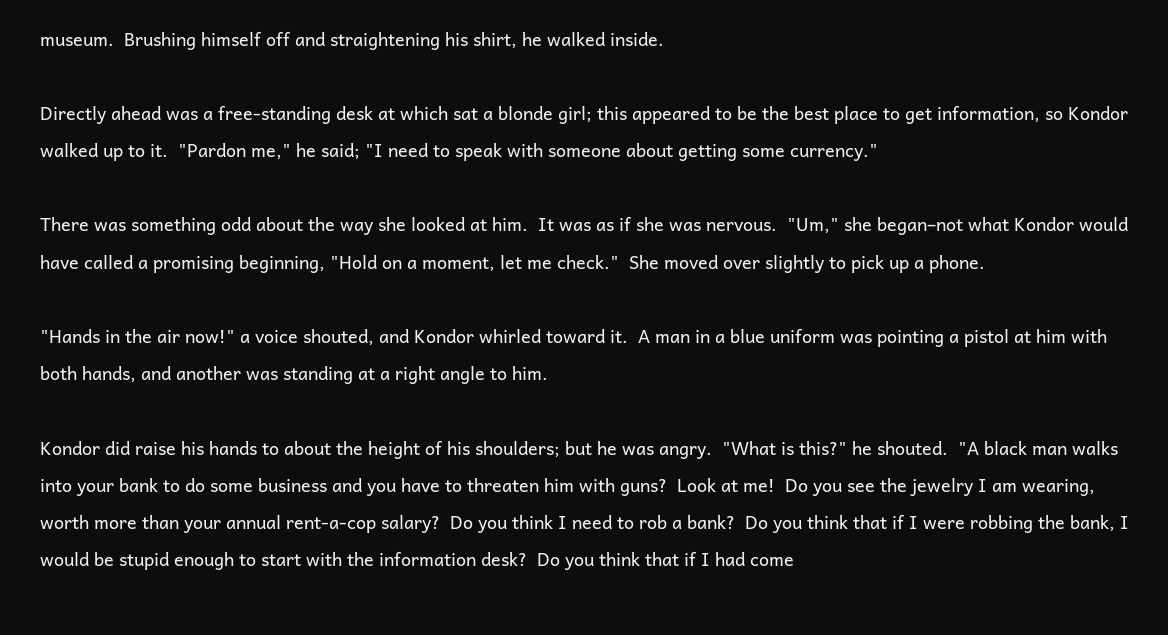museum.  Brushing himself off and straightening his shirt, he walked inside.

Directly ahead was a free-standing desk at which sat a blonde girl; this appeared to be the best place to get information, so Kondor walked up to it.  "Pardon me," he said; "I need to speak with someone about getting some currency."

There was something odd about the way she looked at him.  It was as if she was nervous.  "Um," she began–not what Kondor would have called a promising beginning, "Hold on a moment, let me check."  She moved over slightly to pick up a phone.

"Hands in the air now!" a voice shouted, and Kondor whirled toward it.  A man in a blue uniform was pointing a pistol at him with both hands, and another was standing at a right angle to him.

Kondor did raise his hands to about the height of his shoulders; but he was angry.  "What is this?" he shouted.  "A black man walks into your bank to do some business and you have to threaten him with guns?  Look at me!  Do you see the jewelry I am wearing, worth more than your annual rent-a-cop salary?  Do you think I need to rob a bank?  Do you think that if I were robbing the bank, I would be stupid enough to start with the information desk?  Do you think that if I had come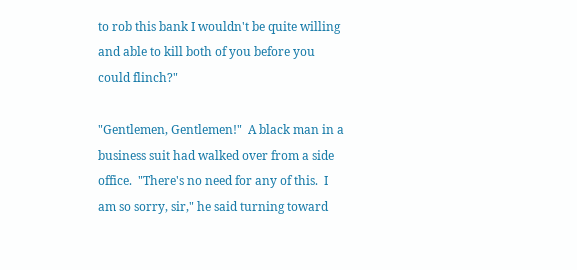to rob this bank I wouldn't be quite willing and able to kill both of you before you could flinch?"

"Gentlemen, Gentlemen!"  A black man in a business suit had walked over from a side office.  "There's no need for any of this.  I am so sorry, sir," he said turning toward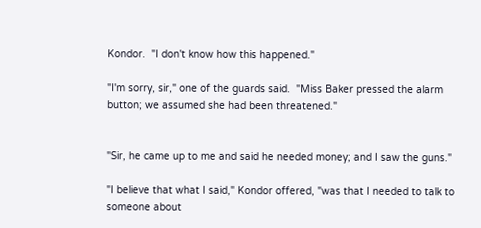Kondor.  "I don't know how this happened."

"I'm sorry, sir," one of the guards said.  "Miss Baker pressed the alarm button; we assumed she had been threatened."


"Sir, he came up to me and said he needed money; and I saw the guns."

"I believe that what I said," Kondor offered, "was that I needed to talk to someone about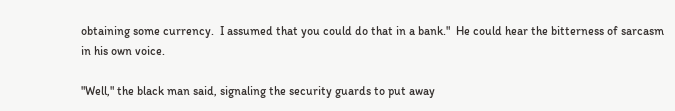obtaining some currency.  I assumed that you could do that in a bank."  He could hear the bitterness of sarcasm in his own voice.

"Well," the black man said, signaling the security guards to put away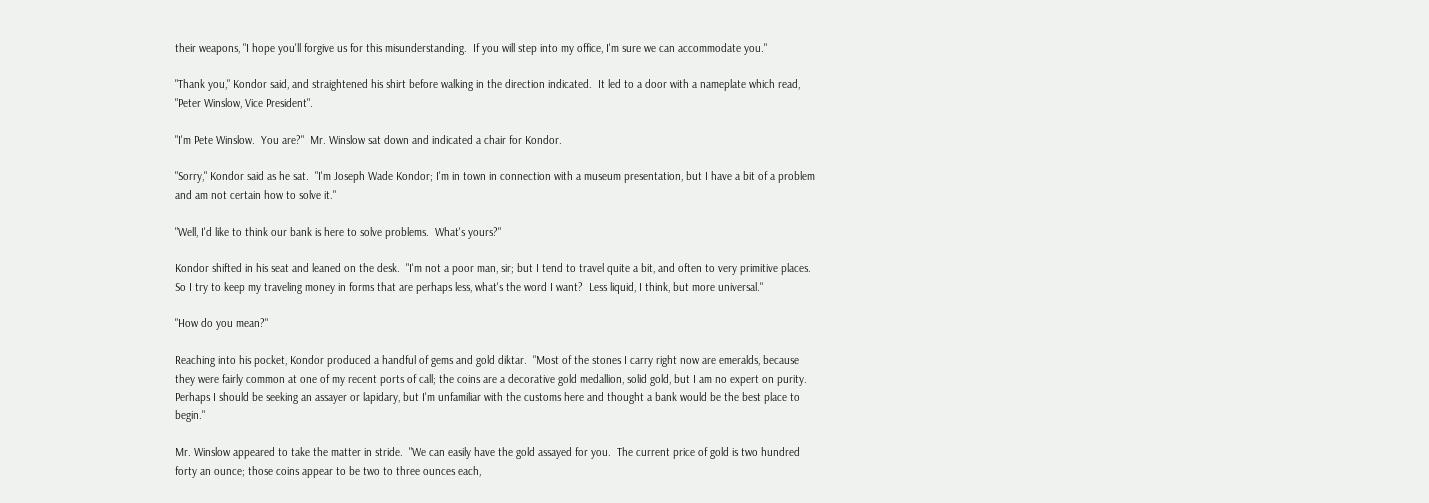their weapons, "I hope you'll forgive us for this misunderstanding.  If you will step into my office, I'm sure we can accommodate you."

"Thank you," Kondor said, and straightened his shirt before walking in the direction indicated.  It led to a door with a nameplate which read, "Peter Winslow, Vice President".

"I'm Pete Winslow.  You are?"  Mr. Winslow sat down and indicated a chair for Kondor.

"Sorry," Kondor said as he sat.  "I'm Joseph Wade Kondor; I'm in town in connection with a museum presentation, but I have a bit of a problem and am not certain how to solve it."

"Well, I'd like to think our bank is here to solve problems.  What's yours?"

Kondor shifted in his seat and leaned on the desk.  "I'm not a poor man, sir; but I tend to travel quite a bit, and often to very primitive places.  So I try to keep my traveling money in forms that are perhaps less, what's the word I want?  Less liquid, I think, but more universal."

"How do you mean?"

Reaching into his pocket, Kondor produced a handful of gems and gold diktar.  "Most of the stones I carry right now are emeralds, because they were fairly common at one of my recent ports of call; the coins are a decorative gold medallion, solid gold, but I am no expert on purity.  Perhaps I should be seeking an assayer or lapidary, but I'm unfamiliar with the customs here and thought a bank would be the best place to begin."

Mr. Winslow appeared to take the matter in stride.  "We can easily have the gold assayed for you.  The current price of gold is two hundred forty an ounce; those coins appear to be two to three ounces each,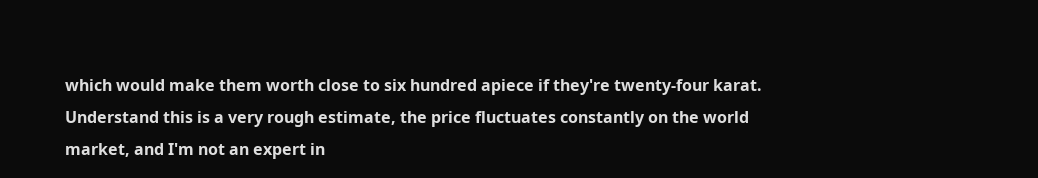which would make them worth close to six hundred apiece if they're twenty-four karat.  Understand this is a very rough estimate, the price fluctuates constantly on the world market, and I'm not an expert in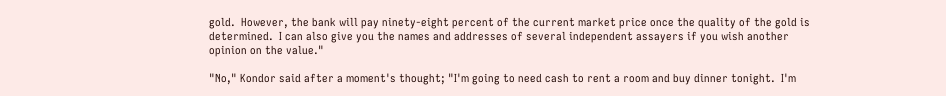gold.  However, the bank will pay ninety-eight percent of the current market price once the quality of the gold is determined.  I can also give you the names and addresses of several independent assayers if you wish another opinion on the value."

"No," Kondor said after a moment's thought; "I'm going to need cash to rent a room and buy dinner tonight.  I'm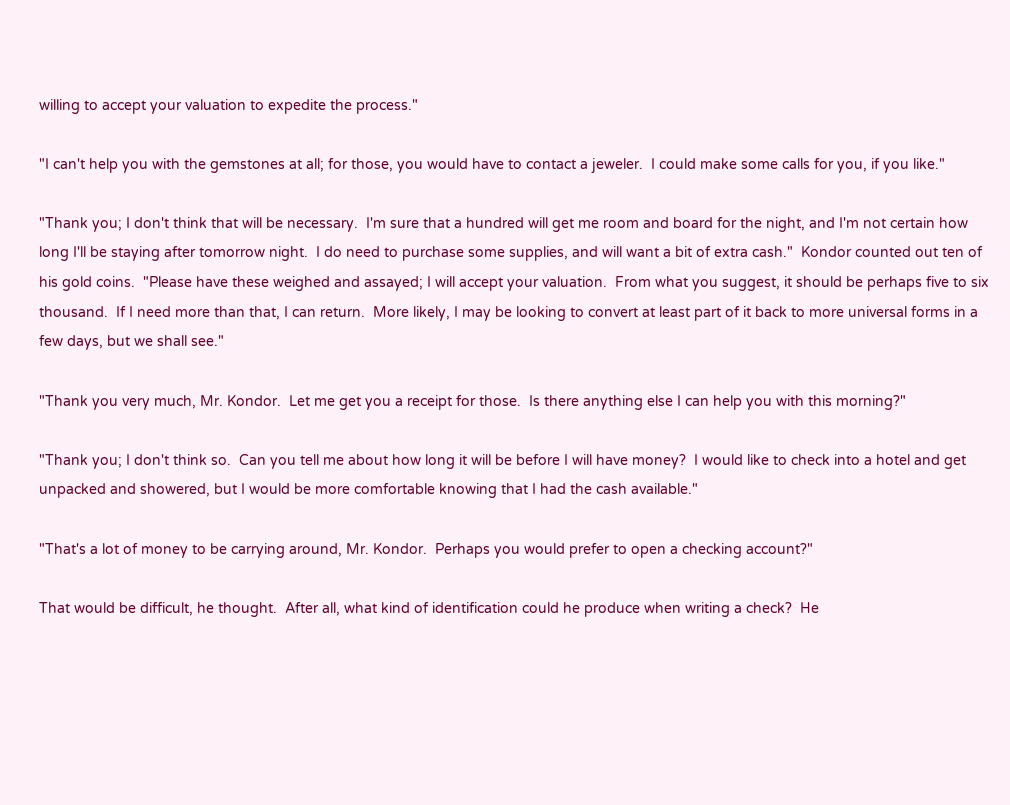willing to accept your valuation to expedite the process."

"I can't help you with the gemstones at all; for those, you would have to contact a jeweler.  I could make some calls for you, if you like."

"Thank you; I don't think that will be necessary.  I'm sure that a hundred will get me room and board for the night, and I'm not certain how long I'll be staying after tomorrow night.  I do need to purchase some supplies, and will want a bit of extra cash."  Kondor counted out ten of his gold coins.  "Please have these weighed and assayed; I will accept your valuation.  From what you suggest, it should be perhaps five to six thousand.  If I need more than that, I can return.  More likely, I may be looking to convert at least part of it back to more universal forms in a few days, but we shall see."

"Thank you very much, Mr. Kondor.  Let me get you a receipt for those.  Is there anything else I can help you with this morning?"

"Thank you; I don't think so.  Can you tell me about how long it will be before I will have money?  I would like to check into a hotel and get unpacked and showered, but I would be more comfortable knowing that I had the cash available."

"That's a lot of money to be carrying around, Mr. Kondor.  Perhaps you would prefer to open a checking account?"

That would be difficult, he thought.  After all, what kind of identification could he produce when writing a check?  He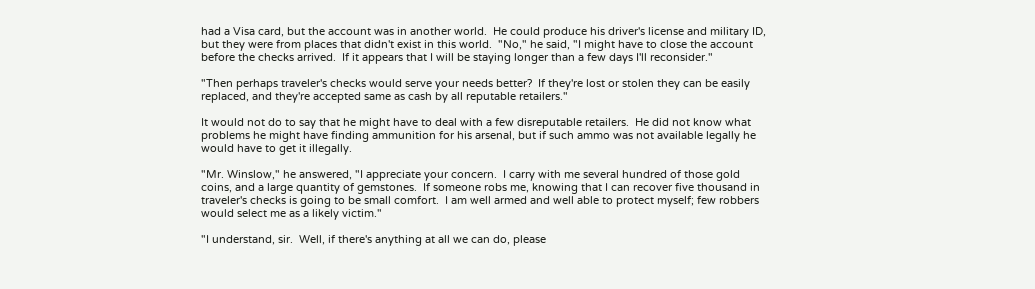had a Visa card, but the account was in another world.  He could produce his driver's license and military ID, but they were from places that didn't exist in this world.  "No," he said, "I might have to close the account before the checks arrived.  If it appears that I will be staying longer than a few days I'll reconsider."

"Then perhaps traveler's checks would serve your needs better?  If they're lost or stolen they can be easily replaced, and they're accepted same as cash by all reputable retailers."

It would not do to say that he might have to deal with a few disreputable retailers.  He did not know what problems he might have finding ammunition for his arsenal, but if such ammo was not available legally he would have to get it illegally.

"Mr. Winslow," he answered, "I appreciate your concern.  I carry with me several hundred of those gold coins, and a large quantity of gemstones.  If someone robs me, knowing that I can recover five thousand in traveler's checks is going to be small comfort.  I am well armed and well able to protect myself; few robbers would select me as a likely victim."

"I understand, sir.  Well, if there's anything at all we can do, please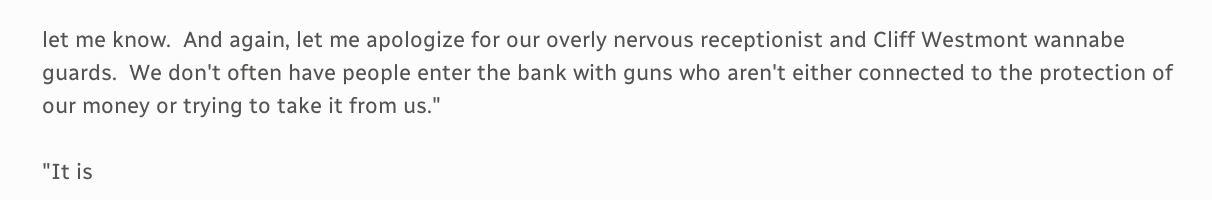let me know.  And again, let me apologize for our overly nervous receptionist and Cliff Westmont wannabe guards.  We don't often have people enter the bank with guns who aren't either connected to the protection of our money or trying to take it from us."

"It is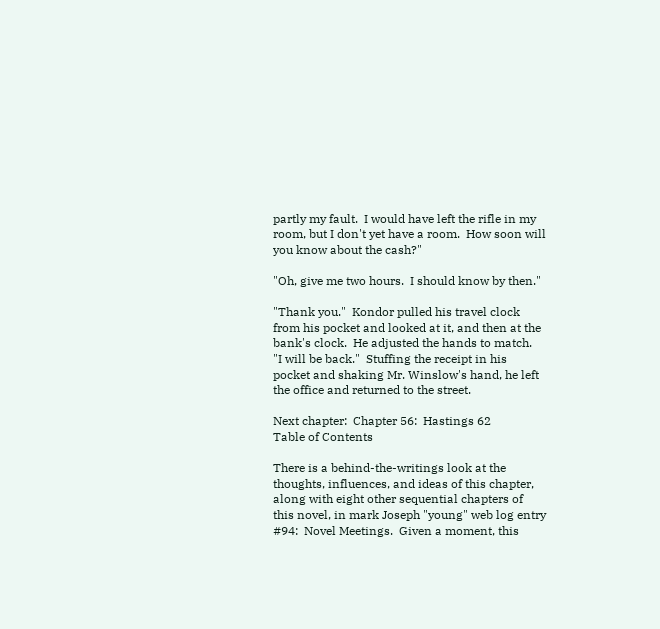partly my fault.  I would have left the rifle in my room, but I don't yet have a room.  How soon will you know about the cash?"

"Oh, give me two hours.  I should know by then."

"Thank you."  Kondor pulled his travel clock from his pocket and looked at it, and then at the bank's clock.  He adjusted the hands to match.  "I will be back."  Stuffing the receipt in his pocket and shaking Mr. Winslow's hand, he left the office and returned to the street.

Next chapter:  Chapter 56:  Hastings 62
Table of Contents

There is a behind-the-writings look at the thoughts, influences, and ideas of this chapter, along with eight other sequential chapters of this novel, in mark Joseph "young" web log entry #94:  Novel Meetings.  Given a moment, this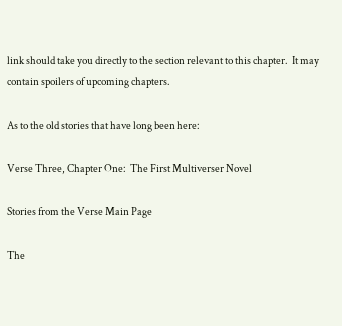link should take you directly to the section relevant to this chapter.  It may contain spoilers of upcoming chapters.

As to the old stories that have long been here:

Verse Three, Chapter One:  The First Multiverser Novel

Stories from the Verse Main Page

The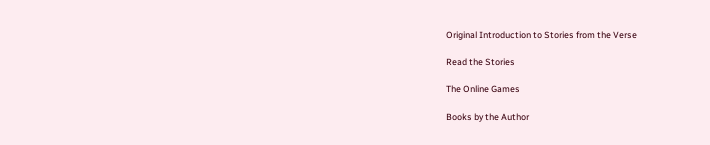Original Introduction to Stories from the Verse

Read the Stories

The Online Games

Books by the Author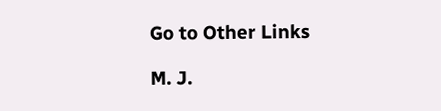Go to Other Links

M. J.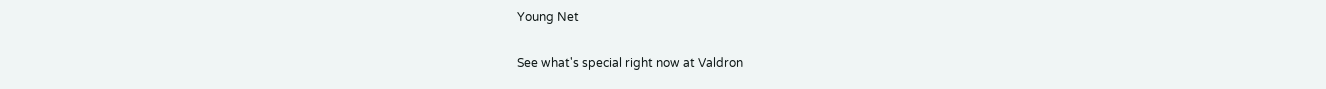Young Net

See what's special right now at Valdron